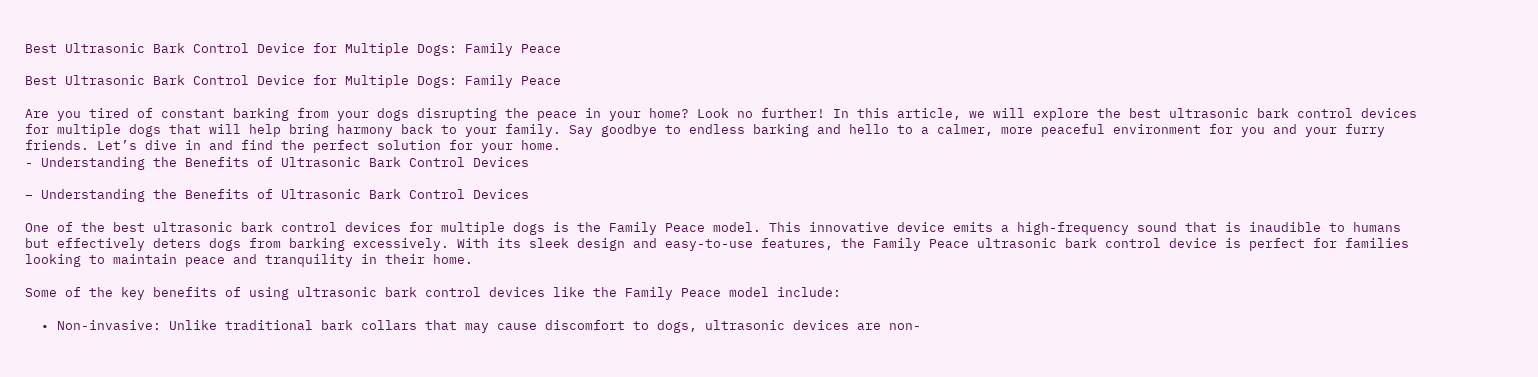Best Ultrasonic Bark Control Device for Multiple Dogs: Family Peace

Best Ultrasonic Bark Control Device for Multiple Dogs: Family Peace

Are you tired of constant barking from your dogs disrupting the peace in your home? Look no further! In this article, we will explore the best ultrasonic bark control devices for multiple dogs that will help bring harmony back to your family. Say goodbye to endless barking and hello to a calmer, more peaceful environment for you and your furry friends. Let’s dive in and find the perfect solution for your home.
- Understanding the Benefits of Ultrasonic Bark Control Devices

– Understanding the Benefits of Ultrasonic Bark Control Devices

One of the best ultrasonic bark control devices for multiple dogs is the Family Peace model. This innovative device emits a high-frequency sound that is inaudible to humans but effectively deters dogs from barking excessively. With its sleek design and easy-to-use features, the Family Peace ultrasonic bark control device is perfect for families looking to maintain peace and tranquility in their home.

Some of the key benefits of using ultrasonic bark control devices like the Family Peace model include:

  • Non-invasive: Unlike traditional bark collars that may cause discomfort to dogs, ultrasonic devices are non-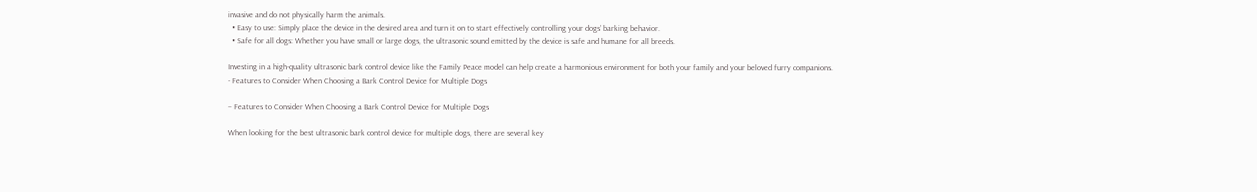invasive and do not physically harm the animals.
  • Easy to use: Simply place the device in the desired area and turn it on to start effectively controlling your dogs’ barking behavior.
  • Safe for all dogs: Whether you have small or large dogs, the ultrasonic sound emitted by the device is safe and humane for all breeds.

Investing in a high-quality ultrasonic bark control device like the Family Peace model can help create a harmonious environment for both your family and your beloved furry companions.
- Features to Consider When Choosing a Bark Control Device for Multiple Dogs

– Features to Consider When Choosing a Bark Control Device for Multiple Dogs

When looking for the best ultrasonic bark control device for multiple dogs, there are several key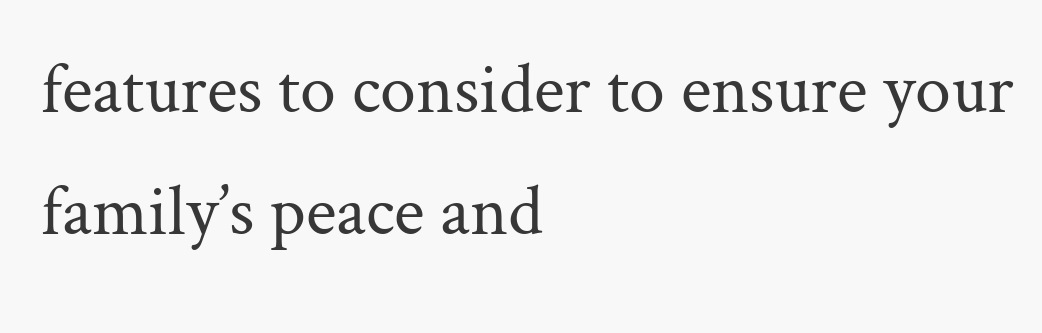features to consider to ensure your family’s peace and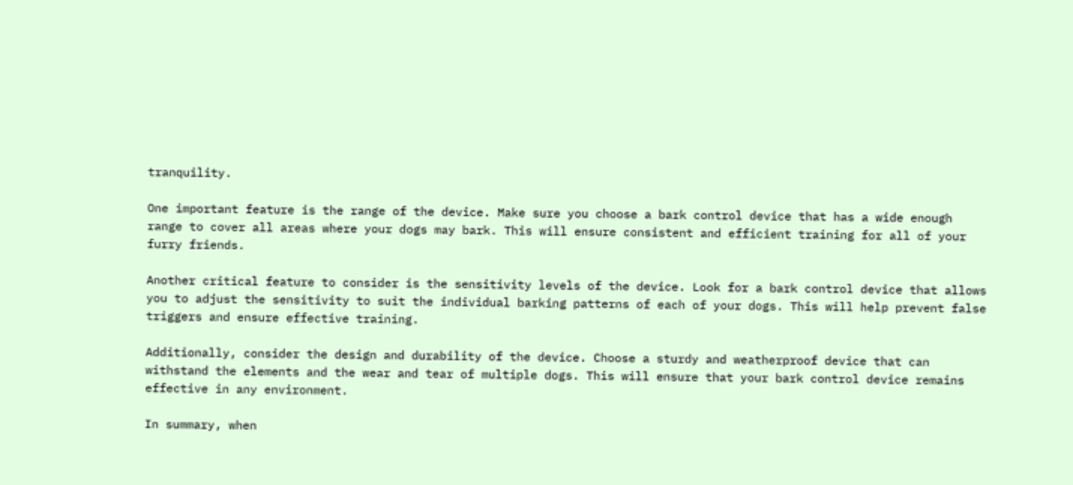tranquility.

One important feature is the range of the device. Make sure you choose a bark control device that has a wide enough range to cover all areas where your dogs may bark. This will ensure consistent and efficient training for all of your furry friends.

Another critical feature to consider is the sensitivity levels of the device. Look for a bark control device that allows you to adjust the sensitivity to suit the individual barking patterns of each of your dogs. This will help prevent false triggers and ensure effective training.

Additionally, consider the design and durability of the device. Choose a sturdy and weatherproof device that can withstand the elements and the wear and tear of multiple dogs. This will ensure that your bark control device remains effective in any environment.

In summary, when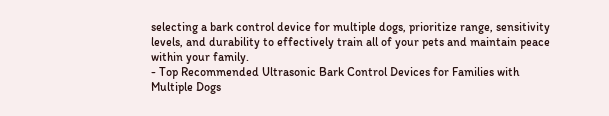selecting a bark control device for multiple dogs, prioritize range, sensitivity levels, and durability to effectively train all of your pets and maintain peace within your family.
- Top Recommended Ultrasonic Bark Control Devices for Families with Multiple Dogs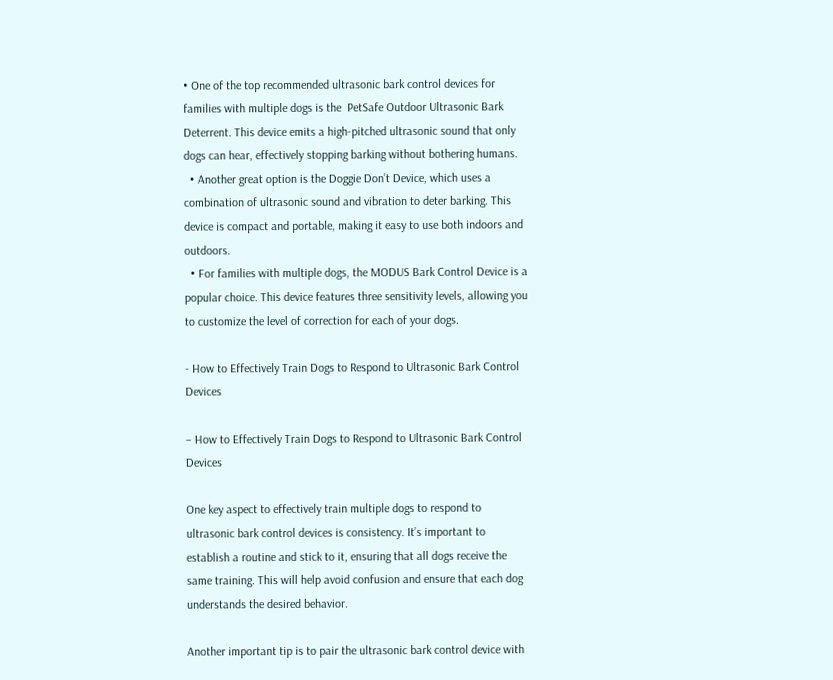• One of the top recommended ultrasonic bark control devices for families with multiple dogs is the  PetSafe Outdoor Ultrasonic Bark Deterrent. This device emits a high-pitched ultrasonic sound that only dogs can hear, effectively stopping barking without bothering humans.
  • Another great option is the Doggie Don’t Device, which uses a combination of ultrasonic sound and vibration to deter barking. This device is compact and portable, making it easy to use both indoors and outdoors.
  • For families with multiple dogs, the MODUS Bark Control Device is a popular choice. This device features three sensitivity levels, allowing you to customize the level of correction for each of your dogs.

- How to Effectively Train Dogs to Respond to Ultrasonic Bark Control Devices

– How to Effectively Train Dogs to Respond to Ultrasonic Bark Control Devices

One key aspect to effectively train multiple dogs to respond to ultrasonic bark control devices is consistency. It’s important to establish a routine and stick to it, ensuring that all dogs receive the same training. This will help avoid confusion and ensure that each dog understands the desired behavior.

Another important tip is to pair the ultrasonic bark control device with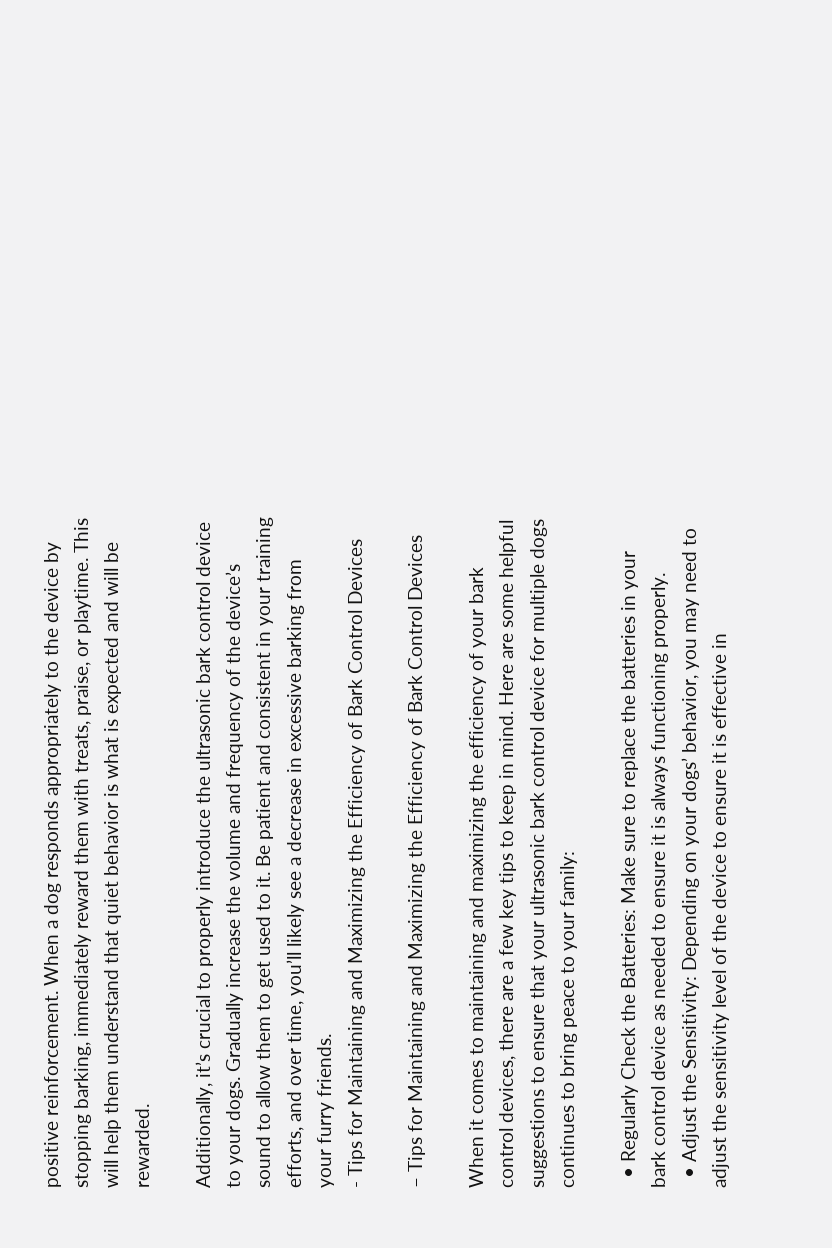positive reinforcement. When a dog responds appropriately to the device by stopping barking, immediately reward them with treats, praise, or playtime. This will help them understand that quiet behavior is what is expected and will be rewarded.

Additionally, it’s crucial to properly introduce the ultrasonic bark control device to your dogs. Gradually increase the volume and frequency of the device’s sound to allow them to get used to it. Be patient and consistent in your training efforts, and over time, you’ll likely see a decrease in excessive barking from your furry friends.
- Tips for Maintaining and Maximizing the Efficiency of Bark Control Devices

– Tips for Maintaining and Maximizing the Efficiency of Bark Control Devices

When it comes to maintaining and maximizing the efficiency of your bark control devices, there are a few key tips to keep in mind. Here are some helpful suggestions to ensure that your ultrasonic bark control device for multiple dogs continues to bring peace to your family:

  • Regularly Check the Batteries: Make sure to replace the batteries in your bark control device as needed to ensure it is always functioning properly.
  • Adjust the Sensitivity: Depending on your dogs’ behavior, you may need to adjust the sensitivity level of the device to ensure it is effective in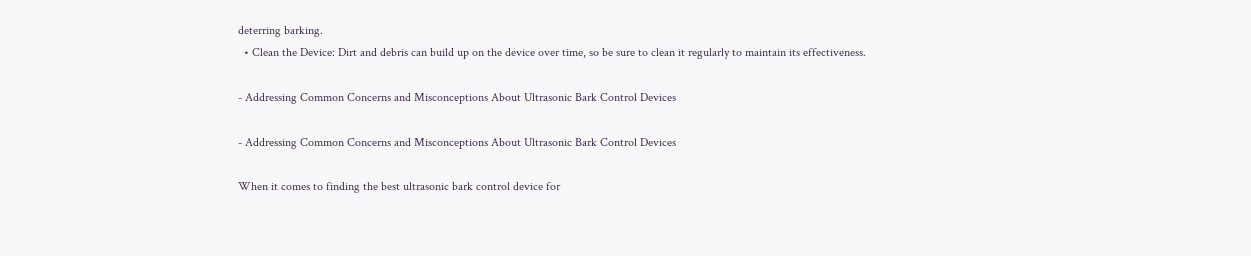deterring barking.
  • Clean the Device: Dirt and debris can build up on the device over time, so be sure to clean it regularly to maintain its effectiveness.

- Addressing Common Concerns and Misconceptions About Ultrasonic Bark Control Devices

- Addressing Common Concerns and Misconceptions About Ultrasonic Bark Control Devices

When it comes to finding the best ultrasonic bark control device for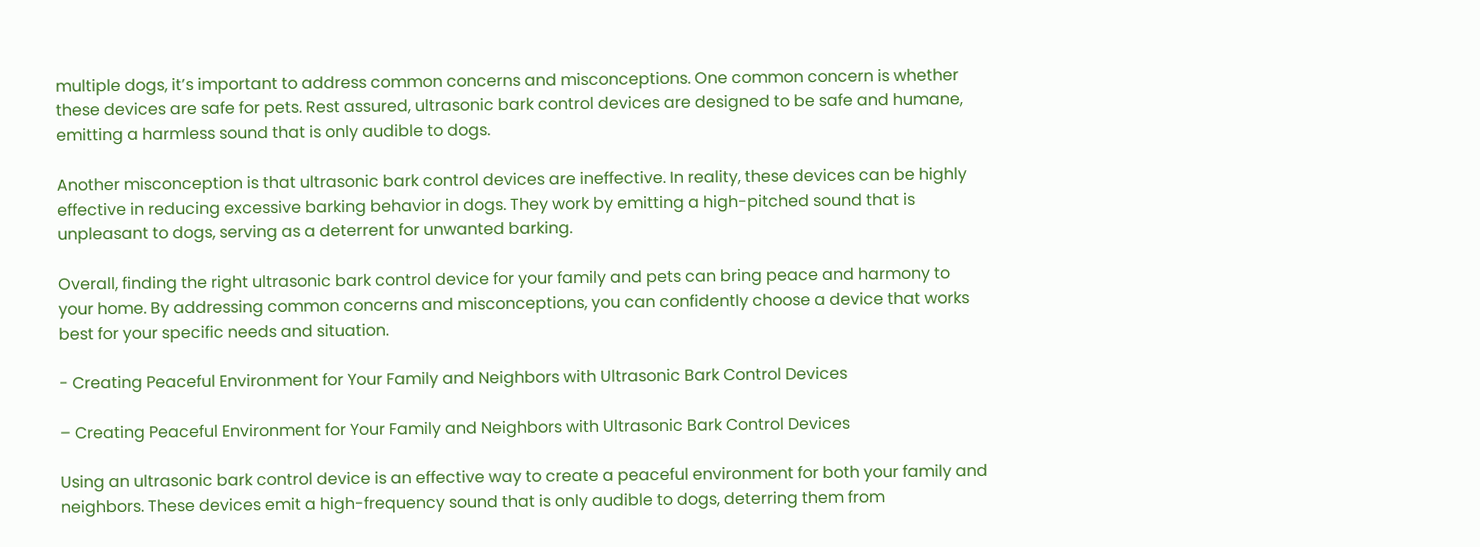multiple dogs, it’s important to address common concerns and misconceptions. One common concern is whether these devices are safe for pets. Rest assured, ultrasonic bark control devices are designed to be safe and humane, emitting a harmless sound that is only audible to dogs.

Another misconception is that ultrasonic bark control devices are ineffective. In reality, these devices can be highly effective in reducing excessive barking behavior in dogs. They work by emitting a high-pitched sound that is unpleasant to dogs, serving as a deterrent for unwanted barking.

Overall, finding the right ultrasonic bark control device for your family and pets can bring peace and harmony to your home. By addressing common concerns and misconceptions, you can confidently choose a device that works best for your specific needs and situation.

- Creating Peaceful Environment for Your Family and Neighbors with Ultrasonic Bark Control Devices

– Creating Peaceful Environment for Your Family and Neighbors with Ultrasonic Bark Control Devices

Using an ultrasonic bark control device is an effective way to create a peaceful environment for both your family and neighbors. These devices emit a high-frequency sound that is only audible to dogs, deterring them from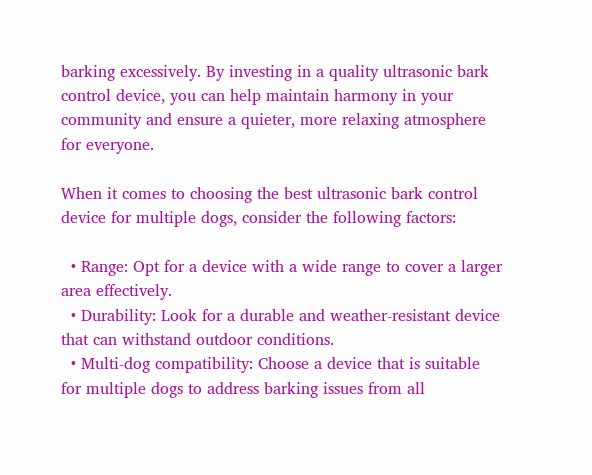barking excessively. By investing in a quality ultrasonic bark control device, you can help maintain harmony in your community and ensure a quieter, more relaxing atmosphere for everyone.

When it comes to choosing the best ultrasonic bark control device for multiple dogs, consider the following factors:

  • Range: Opt for a device with a wide range to cover a larger area effectively.
  • Durability: Look for a durable and weather-resistant device that can withstand outdoor conditions.
  • Multi-dog compatibility: Choose a device that is suitable for multiple dogs to address barking issues from all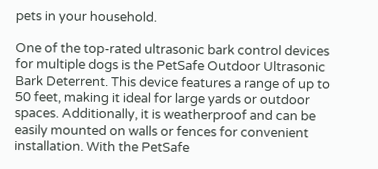pets in your household.

One of the top-rated ultrasonic bark control devices for multiple dogs is the PetSafe Outdoor Ultrasonic Bark Deterrent. This device features a range of up to 50 feet, making it ideal for large yards or outdoor spaces. Additionally, it is weatherproof and can be easily mounted on walls or fences for convenient installation. With the PetSafe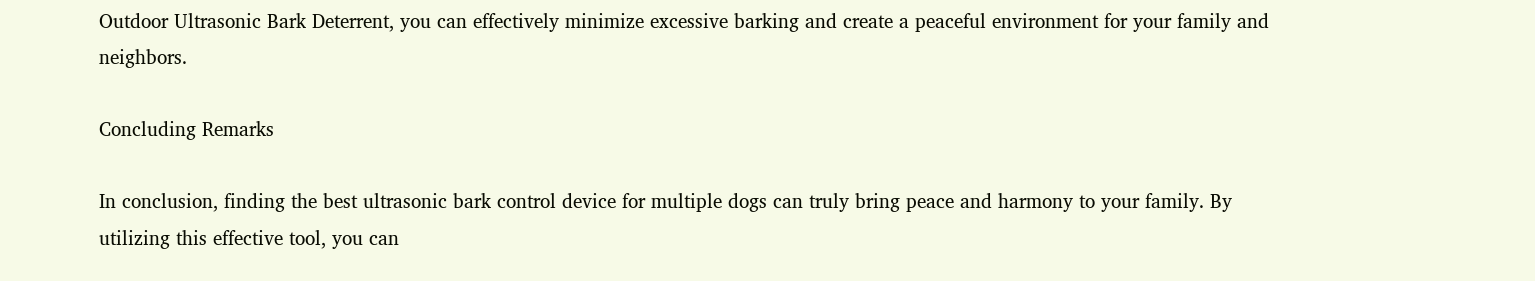Outdoor Ultrasonic Bark Deterrent, you can effectively minimize excessive barking and create a peaceful environment for your family and neighbors.

Concluding Remarks

In conclusion, finding the best ultrasonic bark control device for multiple dogs can truly bring peace and harmony to your family. By utilizing this effective tool, you can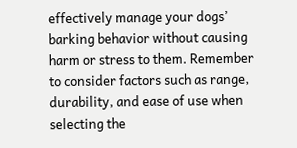effectively manage your dogs’ barking behavior without causing harm or stress to them. Remember to consider factors such as range, durability, and ease of use when selecting the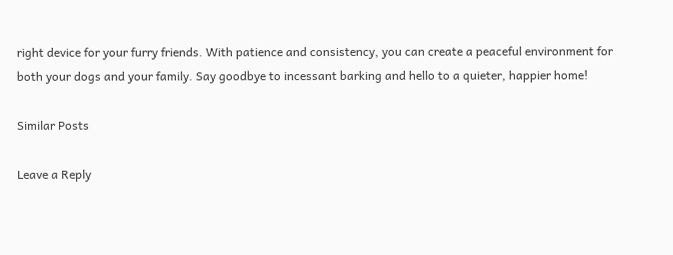right device for your furry friends. With patience and consistency, you can create a peaceful environment for both your dogs and your family. Say goodbye to incessant barking and hello to a quieter, happier home!

Similar Posts

Leave a Reply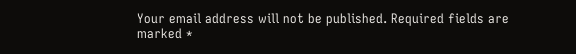Your email address will not be published. Required fields are marked *